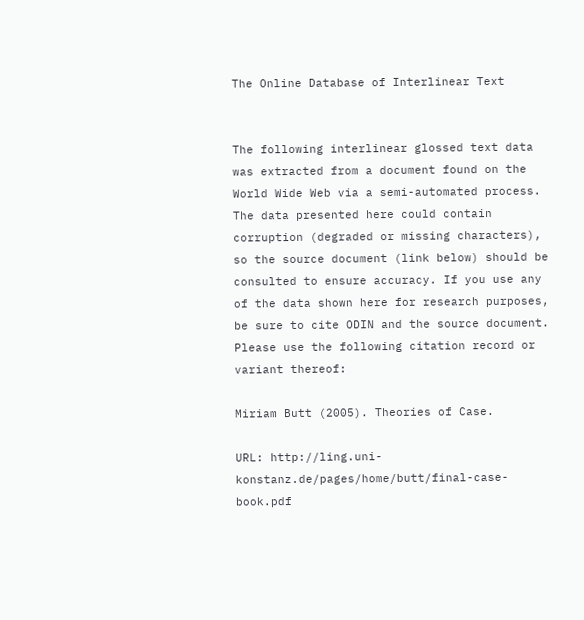The Online Database of Interlinear Text


The following interlinear glossed text data was extracted from a document found on the World Wide Web via a semi-automated process. The data presented here could contain corruption (degraded or missing characters), so the source document (link below) should be consulted to ensure accuracy. If you use any of the data shown here for research purposes, be sure to cite ODIN and the source document. Please use the following citation record or variant thereof:

Miriam Butt (2005). Theories of Case.

URL: http://ling.uni-konstanz.de/pages/home/butt/final-case-book.pdf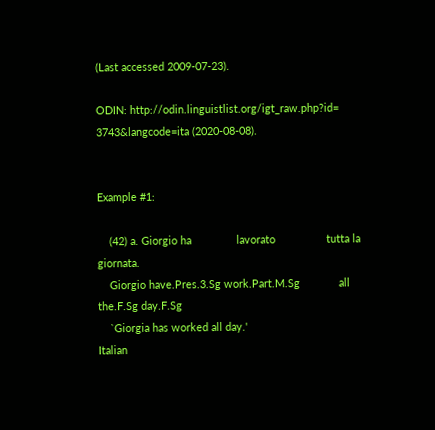(Last accessed 2009-07-23).

ODIN: http://odin.linguistlist.org/igt_raw.php?id= 3743&langcode=ita (2020-08-08).


Example #1:

    (42) a. Giorgio ha               lavorato                 tutta la     giornata.
    Giorgio have.Pres.3.Sg work.Part.M.Sg             all the.F.Sg day.F.Sg
    `Giorgia has worked all day.'                                        Italian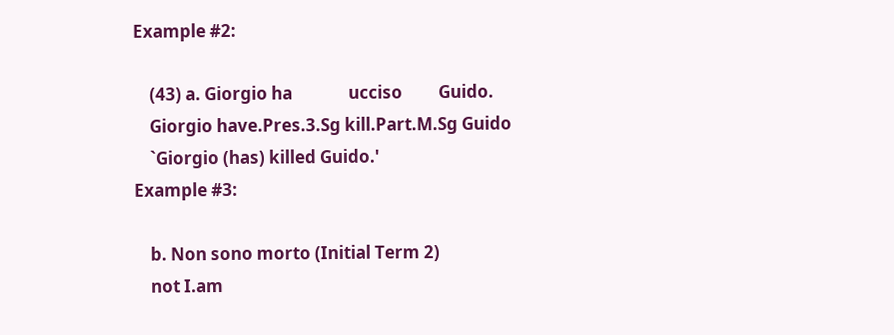Example #2:

    (43) a. Giorgio ha              ucciso         Guido.
    Giorgio have.Pres.3.Sg kill.Part.M.Sg Guido
    `Giorgio (has) killed Guido.'
Example #3:

    b. Non sono morto (Initial Term 2)
    not I.am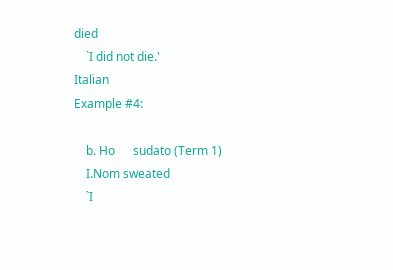died
    `I did not die.'                                              Italian
Example #4:

    b. Ho      sudato (Term 1)
    I.Nom sweated
    `I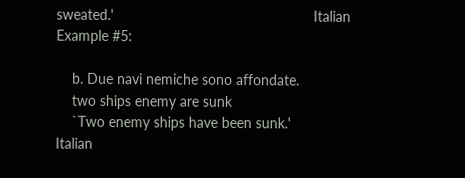sweated.'                                                  Italian
Example #5:

    b. Due navi nemiche sono affondate.
    two ships enemy are sunk
    `Two enemy ships have been sunk.'                            Italian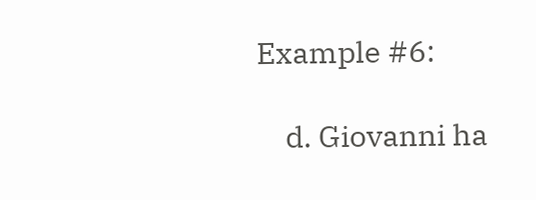Example #6:

    d. Giovanni ha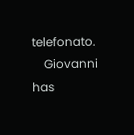telefonato.
    Giovanni has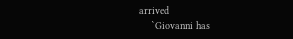arrived
    `Giovanni has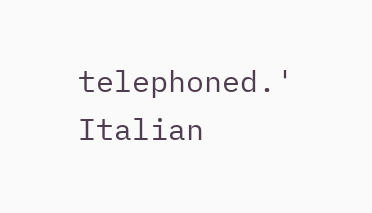telephoned.'                                   Italian